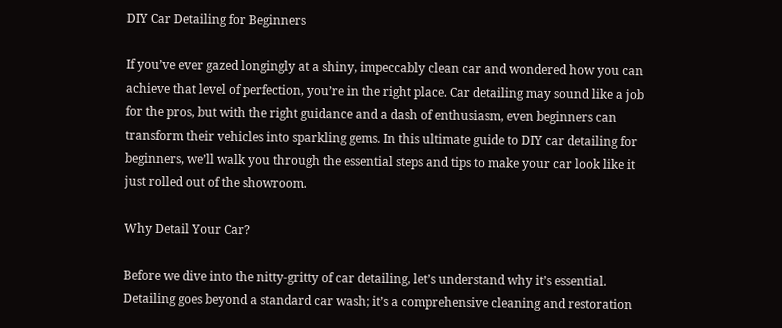DIY Car Detailing for Beginners

If you’ve ever gazed longingly at a shiny, impeccably clean car and wondered how you can achieve that level of perfection, you’re in the right place. Car detailing may sound like a job for the pros, but with the right guidance and a dash of enthusiasm, even beginners can transform their vehicles into sparkling gems. In this ultimate guide to DIY car detailing for beginners, we’ll walk you through the essential steps and tips to make your car look like it just rolled out of the showroom.

Why Detail Your Car?

Before we dive into the nitty-gritty of car detailing, let’s understand why it’s essential. Detailing goes beyond a standard car wash; it’s a comprehensive cleaning and restoration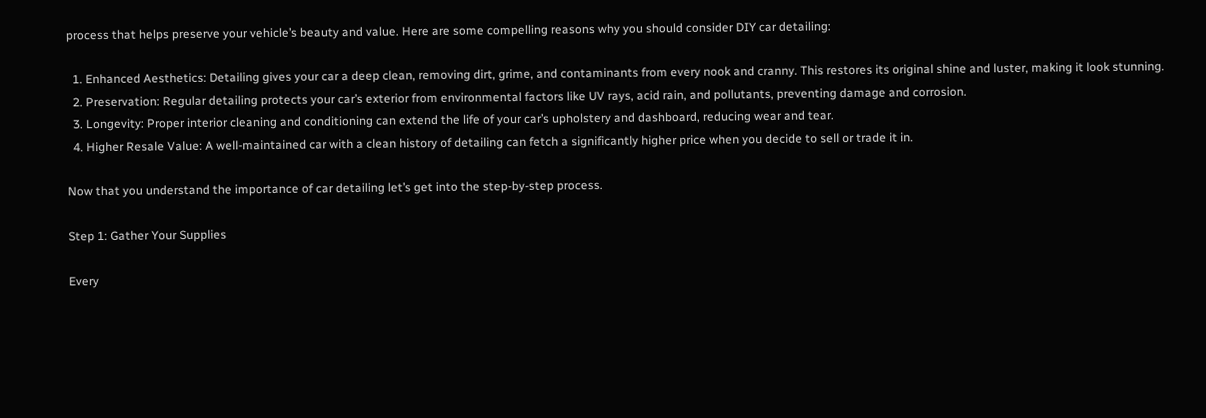process that helps preserve your vehicle’s beauty and value. Here are some compelling reasons why you should consider DIY car detailing:

  1. Enhanced Aesthetics: Detailing gives your car a deep clean, removing dirt, grime, and contaminants from every nook and cranny. This restores its original shine and luster, making it look stunning.
  2. Preservation: Regular detailing protects your car’s exterior from environmental factors like UV rays, acid rain, and pollutants, preventing damage and corrosion.
  3. Longevity: Proper interior cleaning and conditioning can extend the life of your car’s upholstery and dashboard, reducing wear and tear.
  4. Higher Resale Value: A well-maintained car with a clean history of detailing can fetch a significantly higher price when you decide to sell or trade it in.

Now that you understand the importance of car detailing let’s get into the step-by-step process.

Step 1: Gather Your Supplies

Every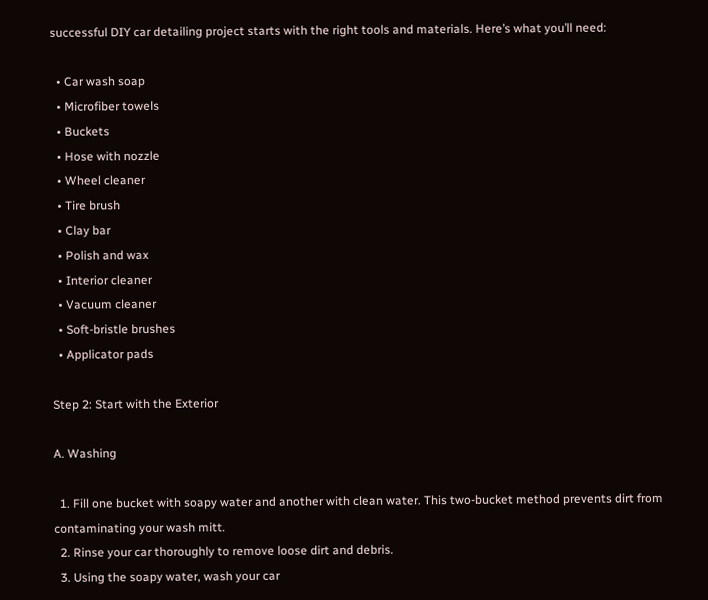successful DIY car detailing project starts with the right tools and materials. Here’s what you’ll need:

  • Car wash soap
  • Microfiber towels
  • Buckets
  • Hose with nozzle
  • Wheel cleaner
  • Tire brush
  • Clay bar
  • Polish and wax
  • Interior cleaner
  • Vacuum cleaner
  • Soft-bristle brushes
  • Applicator pads

Step 2: Start with the Exterior

A. Washing

  1. Fill one bucket with soapy water and another with clean water. This two-bucket method prevents dirt from contaminating your wash mitt.
  2. Rinse your car thoroughly to remove loose dirt and debris.
  3. Using the soapy water, wash your car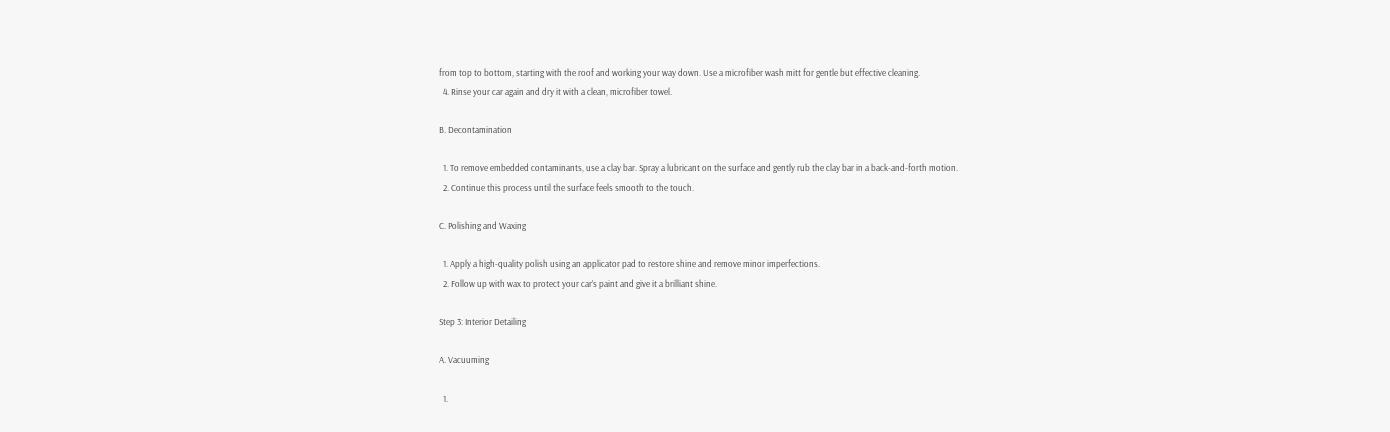from top to bottom, starting with the roof and working your way down. Use a microfiber wash mitt for gentle but effective cleaning.
  4. Rinse your car again and dry it with a clean, microfiber towel.

B. Decontamination

  1. To remove embedded contaminants, use a clay bar. Spray a lubricant on the surface and gently rub the clay bar in a back-and-forth motion.
  2. Continue this process until the surface feels smooth to the touch.

C. Polishing and Waxing

  1. Apply a high-quality polish using an applicator pad to restore shine and remove minor imperfections.
  2. Follow up with wax to protect your car’s paint and give it a brilliant shine.

Step 3: Interior Detailing

A. Vacuuming

  1.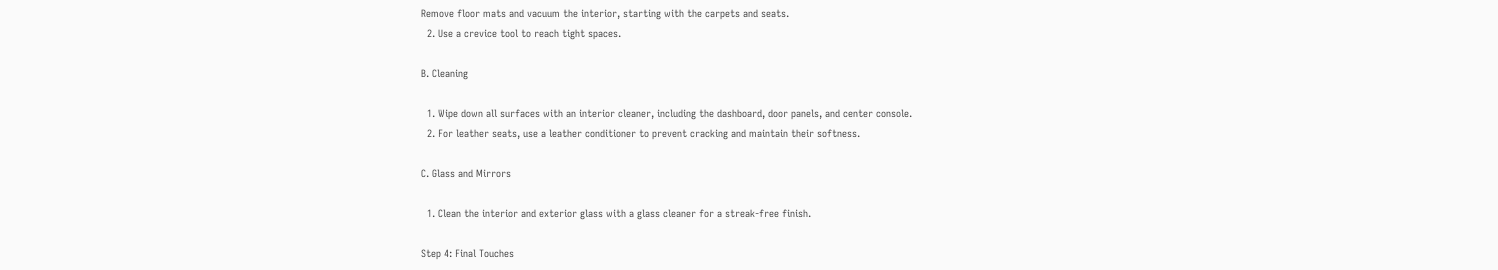Remove floor mats and vacuum the interior, starting with the carpets and seats.
  2. Use a crevice tool to reach tight spaces.

B. Cleaning

  1. Wipe down all surfaces with an interior cleaner, including the dashboard, door panels, and center console.
  2. For leather seats, use a leather conditioner to prevent cracking and maintain their softness.

C. Glass and Mirrors

  1. Clean the interior and exterior glass with a glass cleaner for a streak-free finish.

Step 4: Final Touches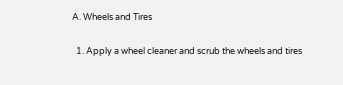A. Wheels and Tires

  1. Apply a wheel cleaner and scrub the wheels and tires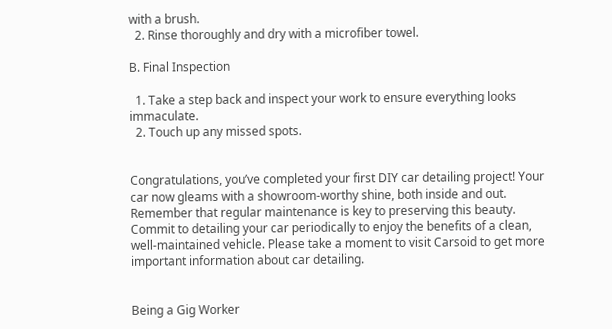with a brush.
  2. Rinse thoroughly and dry with a microfiber towel.

B. Final Inspection

  1. Take a step back and inspect your work to ensure everything looks immaculate.
  2. Touch up any missed spots.


Congratulations, you’ve completed your first DIY car detailing project! Your car now gleams with a showroom-worthy shine, both inside and out. Remember that regular maintenance is key to preserving this beauty. Commit to detailing your car periodically to enjoy the benefits of a clean, well-maintained vehicle. Please take a moment to visit Carsoid to get more important information about car detailing.


Being a Gig Worker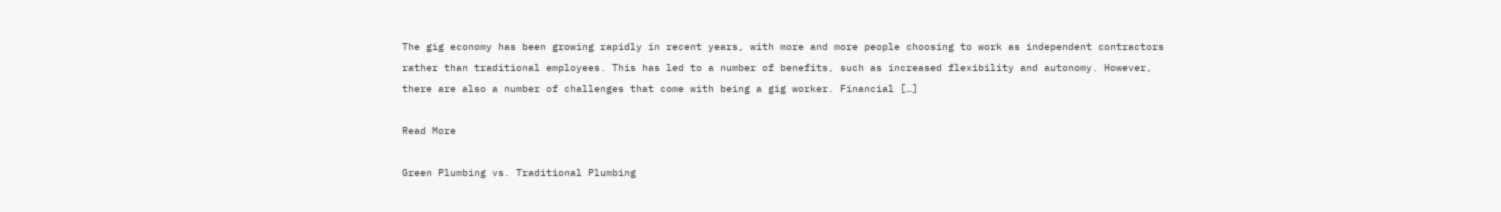The gig economy has been growing rapidly in recent years, with more and more people choosing to work as independent contractors rather than traditional employees. This has led to a number of benefits, such as increased flexibility and autonomy. However, there are also a number of challenges that come with being a gig worker. Financial […]

Read More

Green Plumbing vs. Traditional Plumbing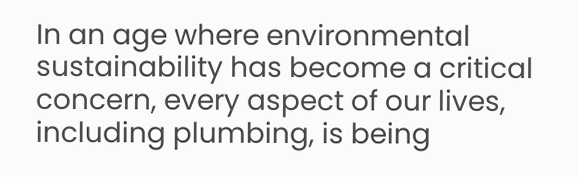In an age where environmental sustainability has become a critical concern, every aspect of our lives, including plumbing, is being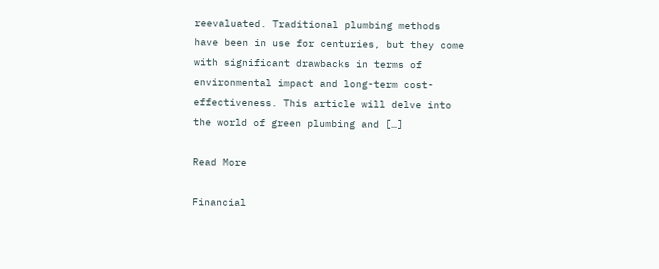reevaluated. Traditional plumbing methods have been in use for centuries, but they come with significant drawbacks in terms of environmental impact and long-term cost-effectiveness. This article will delve into the world of green plumbing and […]

Read More

Financial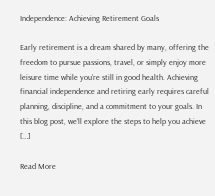Independence: Achieving Retirement Goals

Early retirement is a dream shared by many, offering the freedom to pursue passions, travel, or simply enjoy more leisure time while you’re still in good health. Achieving financial independence and retiring early requires careful planning, discipline, and a commitment to your goals. In this blog post, we’ll explore the steps to help you achieve […]

Read More